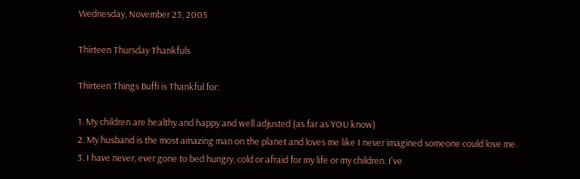Wednesday, November 23, 2005

Thirteen Thursday Thankfuls

Thirteen Things Buffi is Thankful for:

1. My children are healthy and happy and well adjusted (as far as YOU know)
2. My husband is the most amazing man on the planet and loves me like I never imagined someone could love me.
3. I have never, ever gone to bed hungry, cold or afraid for my life or my children. I've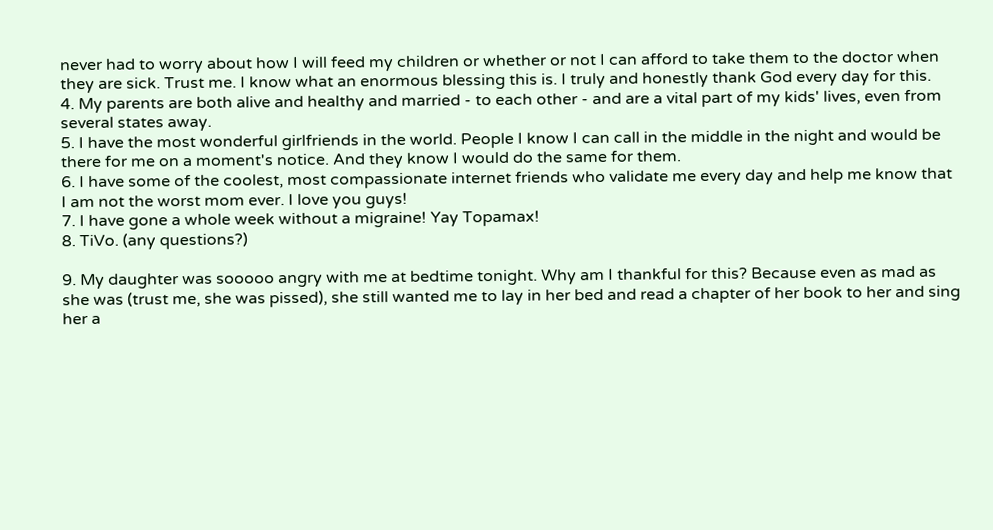never had to worry about how I will feed my children or whether or not I can afford to take them to the doctor when they are sick. Trust me. I know what an enormous blessing this is. I truly and honestly thank God every day for this.
4. My parents are both alive and healthy and married - to each other - and are a vital part of my kids' lives, even from several states away.
5. I have the most wonderful girlfriends in the world. People I know I can call in the middle in the night and would be there for me on a moment's notice. And they know I would do the same for them.
6. I have some of the coolest, most compassionate internet friends who validate me every day and help me know that I am not the worst mom ever. I love you guys!
7. I have gone a whole week without a migraine! Yay Topamax!
8. TiVo. (any questions?)

9. My daughter was sooooo angry with me at bedtime tonight. Why am I thankful for this? Because even as mad as she was (trust me, she was pissed), she still wanted me to lay in her bed and read a chapter of her book to her and sing her a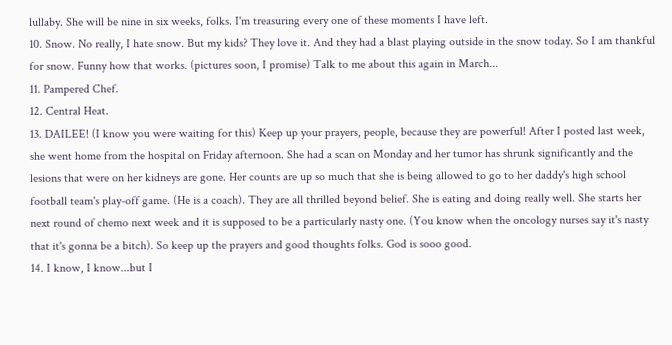lullaby. She will be nine in six weeks, folks. I'm treasuring every one of these moments I have left.
10. Snow. No really, I hate snow. But my kids? They love it. And they had a blast playing outside in the snow today. So I am thankful for snow. Funny how that works. (pictures soon, I promise) Talk to me about this again in March...
11. Pampered Chef.
12. Central Heat.
13. DAILEE! (I know you were waiting for this) Keep up your prayers, people, because they are powerful! After I posted last week, she went home from the hospital on Friday afternoon. She had a scan on Monday and her tumor has shrunk significantly and the lesions that were on her kidneys are gone. Her counts are up so much that she is being allowed to go to her daddy's high school football team's play-off game. (He is a coach). They are all thrilled beyond belief. She is eating and doing really well. She starts her next round of chemo next week and it is supposed to be a particularly nasty one. (You know when the oncology nurses say it's nasty that it's gonna be a bitch). So keep up the prayers and good thoughts folks. God is sooo good.
14. I know, I know...but I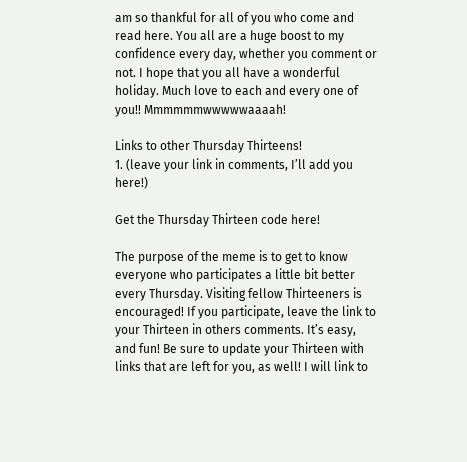am so thankful for all of you who come and read here. You all are a huge boost to my confidence every day, whether you comment or not. I hope that you all have a wonderful holiday. Much love to each and every one of you!! Mmmmmmwwwwwaaaah!

Links to other Thursday Thirteens!
1. (leave your link in comments, I’ll add you here!)

Get the Thursday Thirteen code here!

The purpose of the meme is to get to know everyone who participates a little bit better every Thursday. Visiting fellow Thirteeners is encouraged! If you participate, leave the link to your Thirteen in others comments. It’s easy, and fun! Be sure to update your Thirteen with links that are left for you, as well! I will link to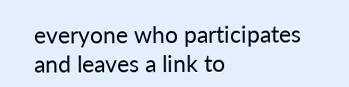everyone who participates and leaves a link to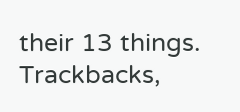their 13 things. Trackbacks,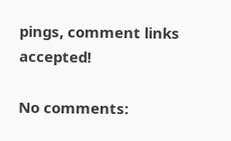pings, comment links accepted!

No comments: